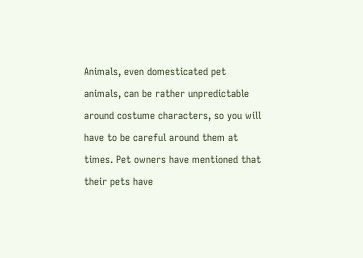Animals, even domesticated pet animals, can be rather unpredictable around costume characters, so you will have to be careful around them at times. Pet owners have mentioned that their pets have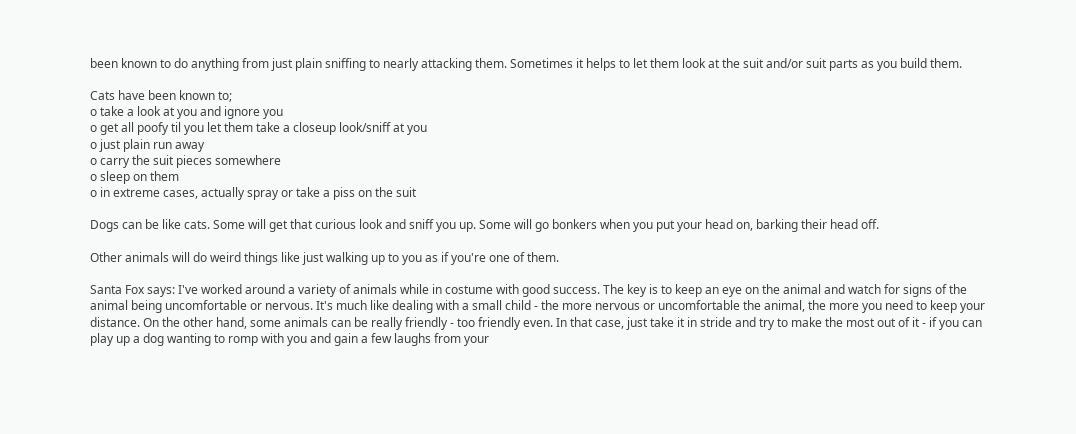been known to do anything from just plain sniffing to nearly attacking them. Sometimes it helps to let them look at the suit and/or suit parts as you build them.

Cats have been known to;
o take a look at you and ignore you
o get all poofy til you let them take a closeup look/sniff at you
o just plain run away
o carry the suit pieces somewhere
o sleep on them
o in extreme cases, actually spray or take a piss on the suit

Dogs can be like cats. Some will get that curious look and sniff you up. Some will go bonkers when you put your head on, barking their head off.

Other animals will do weird things like just walking up to you as if you're one of them.

Santa Fox says: I've worked around a variety of animals while in costume with good success. The key is to keep an eye on the animal and watch for signs of the animal being uncomfortable or nervous. It's much like dealing with a small child - the more nervous or uncomfortable the animal, the more you need to keep your distance. On the other hand, some animals can be really friendly - too friendly even. In that case, just take it in stride and try to make the most out of it - if you can play up a dog wanting to romp with you and gain a few laughs from your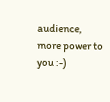audience, more power to you :-)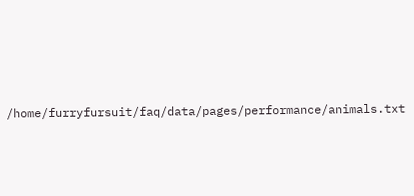/home/furryfursuit/faq/data/pages/performance/animals.txt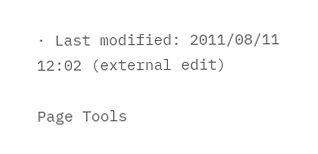· Last modified: 2011/08/11 12:02 (external edit)

Page Tools